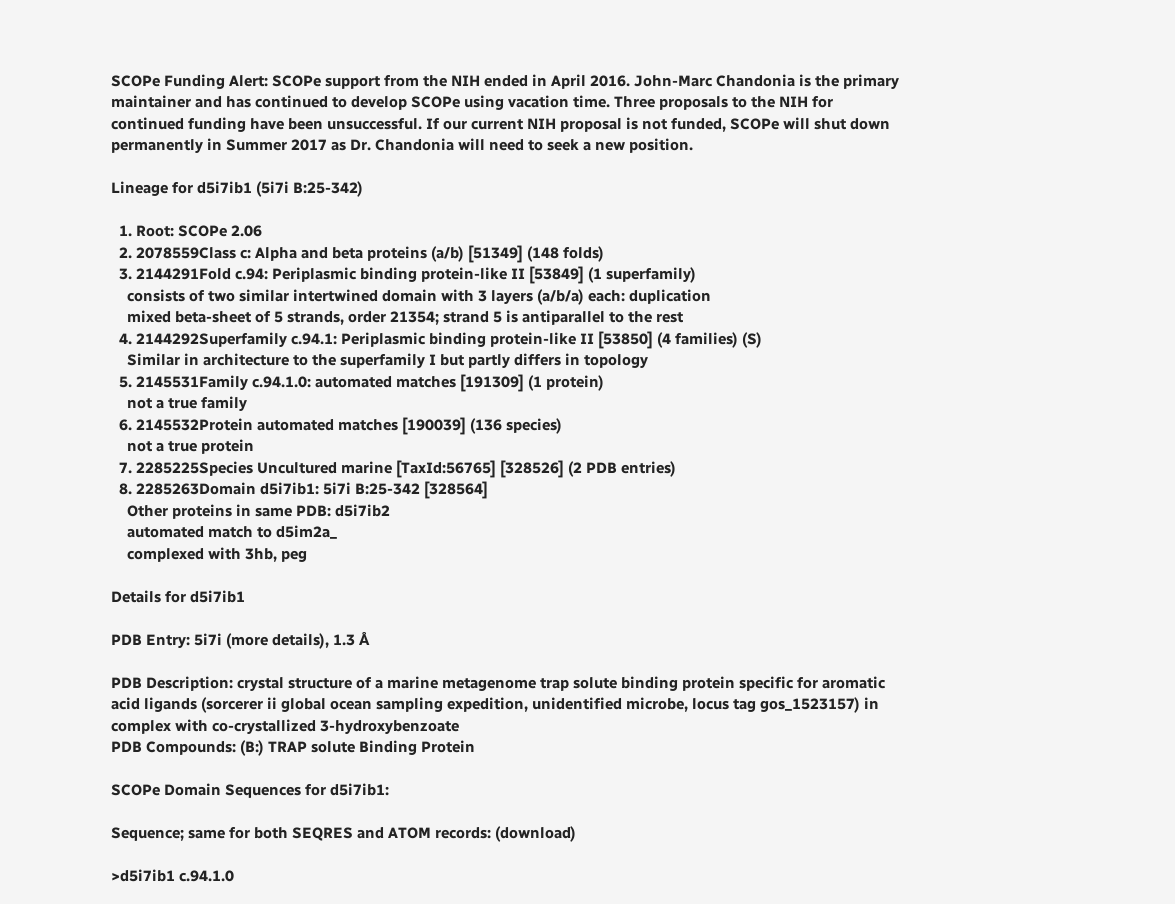SCOPe Funding Alert: SCOPe support from the NIH ended in April 2016. John-Marc Chandonia is the primary maintainer and has continued to develop SCOPe using vacation time. Three proposals to the NIH for continued funding have been unsuccessful. If our current NIH proposal is not funded, SCOPe will shut down permanently in Summer 2017 as Dr. Chandonia will need to seek a new position.

Lineage for d5i7ib1 (5i7i B:25-342)

  1. Root: SCOPe 2.06
  2. 2078559Class c: Alpha and beta proteins (a/b) [51349] (148 folds)
  3. 2144291Fold c.94: Periplasmic binding protein-like II [53849] (1 superfamily)
    consists of two similar intertwined domain with 3 layers (a/b/a) each: duplication
    mixed beta-sheet of 5 strands, order 21354; strand 5 is antiparallel to the rest
  4. 2144292Superfamily c.94.1: Periplasmic binding protein-like II [53850] (4 families) (S)
    Similar in architecture to the superfamily I but partly differs in topology
  5. 2145531Family c.94.1.0: automated matches [191309] (1 protein)
    not a true family
  6. 2145532Protein automated matches [190039] (136 species)
    not a true protein
  7. 2285225Species Uncultured marine [TaxId:56765] [328526] (2 PDB entries)
  8. 2285263Domain d5i7ib1: 5i7i B:25-342 [328564]
    Other proteins in same PDB: d5i7ib2
    automated match to d5im2a_
    complexed with 3hb, peg

Details for d5i7ib1

PDB Entry: 5i7i (more details), 1.3 Å

PDB Description: crystal structure of a marine metagenome trap solute binding protein specific for aromatic acid ligands (sorcerer ii global ocean sampling expedition, unidentified microbe, locus tag gos_1523157) in complex with co-crystallized 3-hydroxybenzoate
PDB Compounds: (B:) TRAP solute Binding Protein

SCOPe Domain Sequences for d5i7ib1:

Sequence; same for both SEQRES and ATOM records: (download)

>d5i7ib1 c.94.1.0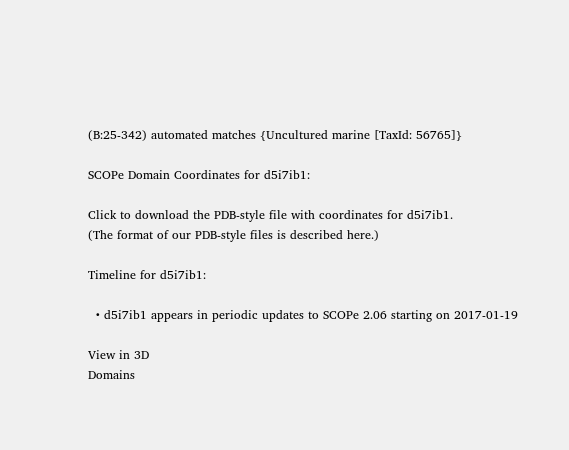(B:25-342) automated matches {Uncultured marine [TaxId: 56765]}

SCOPe Domain Coordinates for d5i7ib1:

Click to download the PDB-style file with coordinates for d5i7ib1.
(The format of our PDB-style files is described here.)

Timeline for d5i7ib1:

  • d5i7ib1 appears in periodic updates to SCOPe 2.06 starting on 2017-01-19

View in 3D
Domains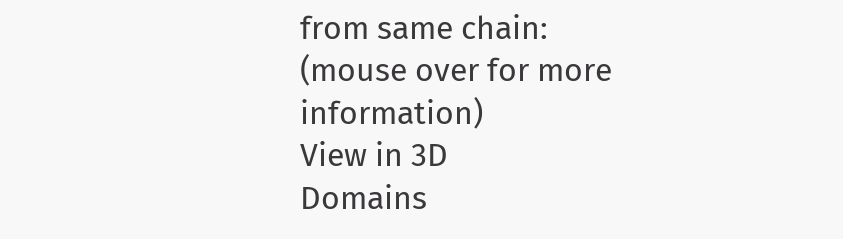from same chain:
(mouse over for more information)
View in 3D
Domains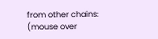from other chains:
(mouse over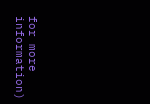for more information)